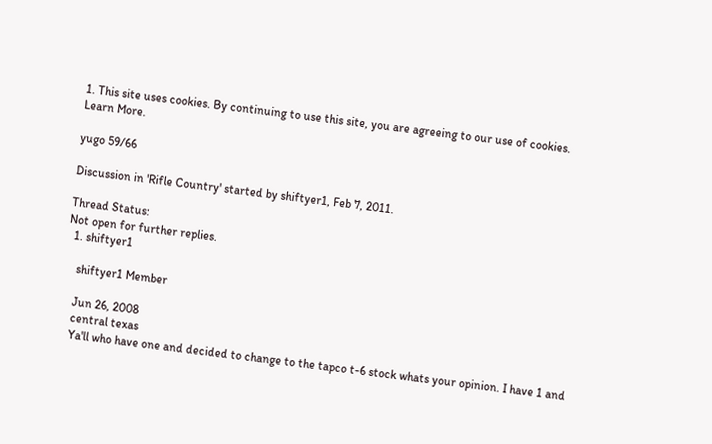1. This site uses cookies. By continuing to use this site, you are agreeing to our use of cookies. Learn More.

yugo 59/66

Discussion in 'Rifle Country' started by shiftyer1, Feb 7, 2011.

Thread Status:
Not open for further replies.
  1. shiftyer1

    shiftyer1 Member

    Jun 26, 2008
    central texas
    Ya'll who have one and decided to change to the tapco t-6 stock whats your opinion. I have 1 and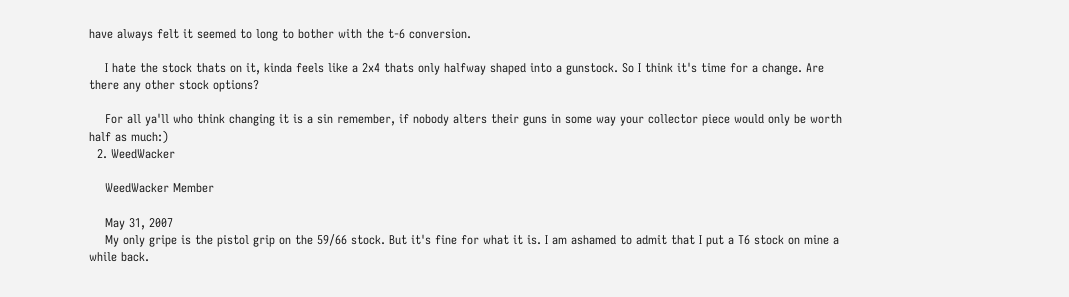have always felt it seemed to long to bother with the t-6 conversion.

    I hate the stock thats on it, kinda feels like a 2x4 thats only halfway shaped into a gunstock. So I think it's time for a change. Are there any other stock options?

    For all ya'll who think changing it is a sin remember, if nobody alters their guns in some way your collector piece would only be worth half as much:)
  2. WeedWacker

    WeedWacker Member

    May 31, 2007
    My only gripe is the pistol grip on the 59/66 stock. But it's fine for what it is. I am ashamed to admit that I put a T6 stock on mine a while back.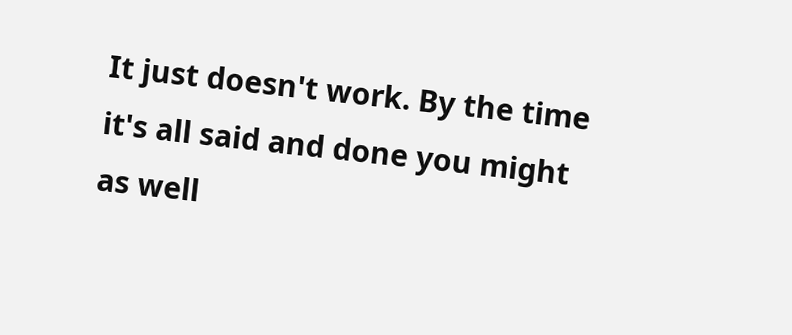It just doesn't work. By the time it's all said and done you might as well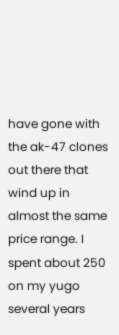have gone with the ak-47 clones out there that wind up in almost the same price range. I spent about 250 on my yugo several years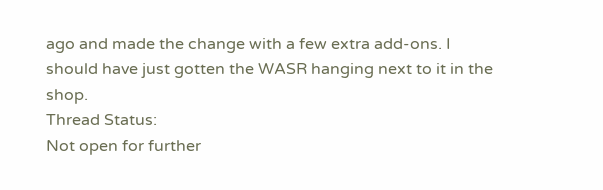ago and made the change with a few extra add-ons. I should have just gotten the WASR hanging next to it in the shop.
Thread Status:
Not open for further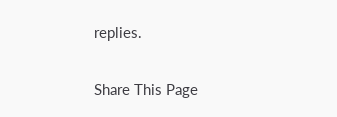replies.

Share This Page